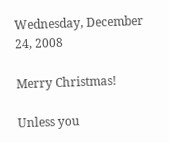Wednesday, December 24, 2008

Merry Christmas!

Unless you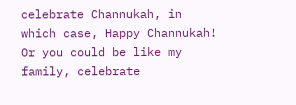celebrate Channukah, in which case, Happy Channukah! Or you could be like my family, celebrate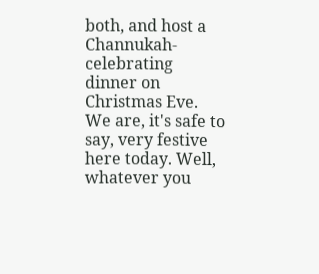both, and host a Channukah-celebrating dinner on Christmas Eve. We are, it's safe to say, very festive here today. Well, whatever you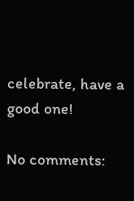celebrate, have a good one!

No comments: